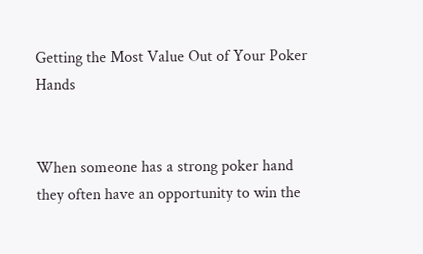Getting the Most Value Out of Your Poker Hands


When someone has a strong poker hand they often have an opportunity to win the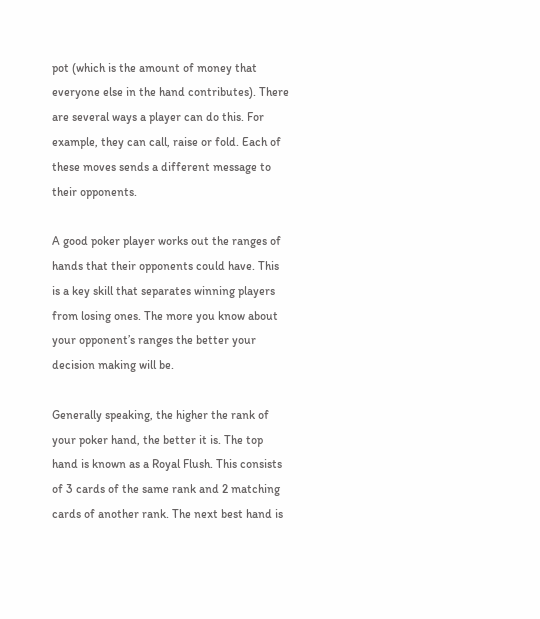pot (which is the amount of money that everyone else in the hand contributes). There are several ways a player can do this. For example, they can call, raise or fold. Each of these moves sends a different message to their opponents.

A good poker player works out the ranges of hands that their opponents could have. This is a key skill that separates winning players from losing ones. The more you know about your opponent’s ranges the better your decision making will be.

Generally speaking, the higher the rank of your poker hand, the better it is. The top hand is known as a Royal Flush. This consists of 3 cards of the same rank and 2 matching cards of another rank. The next best hand is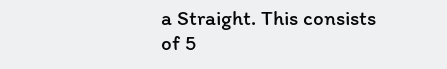a Straight. This consists of 5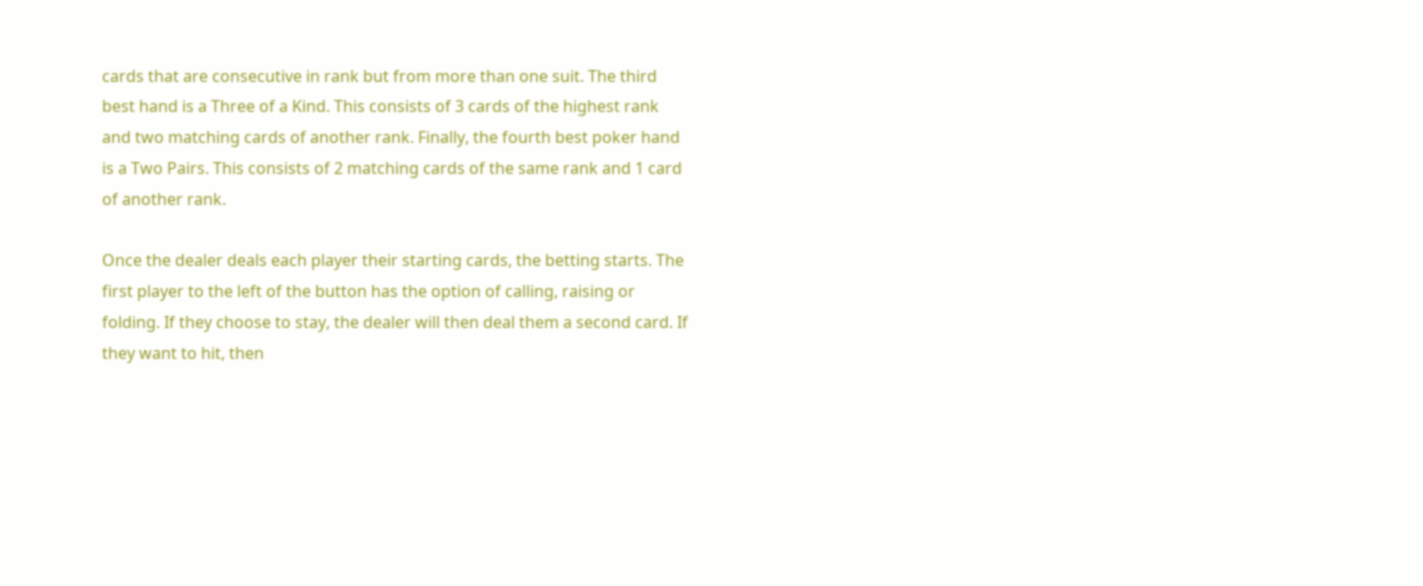cards that are consecutive in rank but from more than one suit. The third best hand is a Three of a Kind. This consists of 3 cards of the highest rank and two matching cards of another rank. Finally, the fourth best poker hand is a Two Pairs. This consists of 2 matching cards of the same rank and 1 card of another rank.

Once the dealer deals each player their starting cards, the betting starts. The first player to the left of the button has the option of calling, raising or folding. If they choose to stay, the dealer will then deal them a second card. If they want to hit, then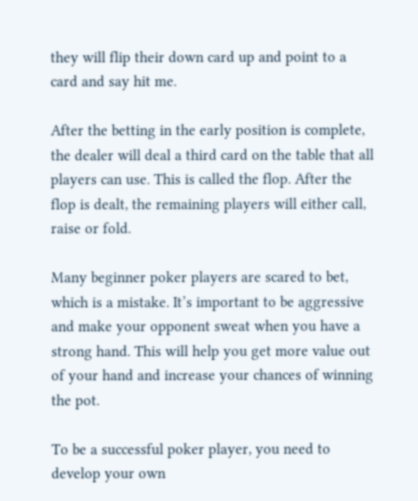they will flip their down card up and point to a card and say hit me.

After the betting in the early position is complete, the dealer will deal a third card on the table that all players can use. This is called the flop. After the flop is dealt, the remaining players will either call, raise or fold.

Many beginner poker players are scared to bet, which is a mistake. It’s important to be aggressive and make your opponent sweat when you have a strong hand. This will help you get more value out of your hand and increase your chances of winning the pot.

To be a successful poker player, you need to develop your own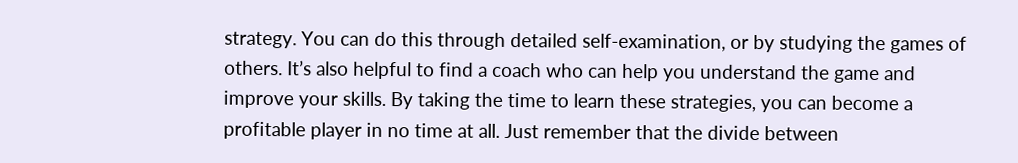strategy. You can do this through detailed self-examination, or by studying the games of others. It’s also helpful to find a coach who can help you understand the game and improve your skills. By taking the time to learn these strategies, you can become a profitable player in no time at all. Just remember that the divide between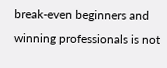break-even beginners and winning professionals is not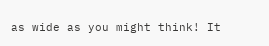as wide as you might think! It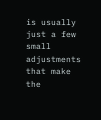is usually just a few small adjustments that make the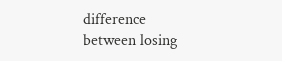difference between losing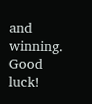and winning. Good luck!